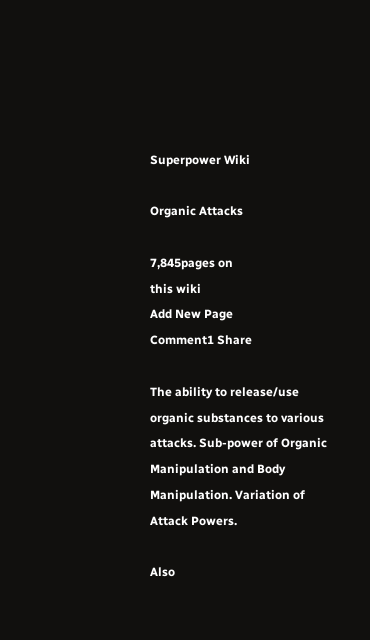Superpower Wiki

Organic Attacks

7,845pages on
this wiki
Add New Page
Comment1 Share

The ability to release/use organic substances to various attacks. Sub-power of Organic Manipulation and Body Manipulation. Variation of Attack Powers.

Also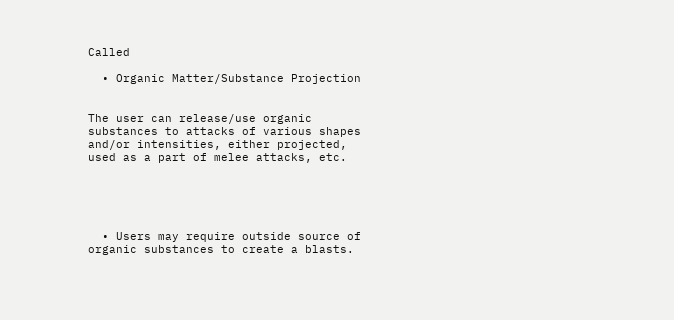Called

  • Organic Matter/Substance Projection


The user can release/use organic substances to attacks of various shapes and/or intensities, either projected, used as a part of melee attacks, etc.





  • Users may require outside source of organic substances to create a blasts.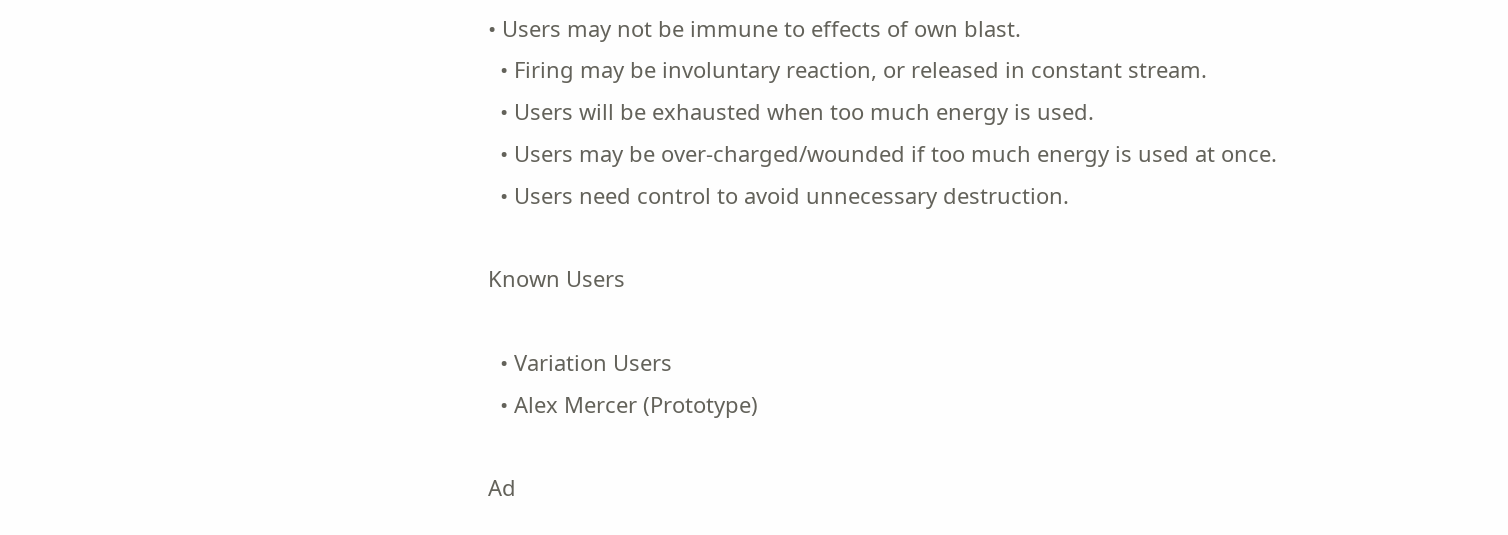• Users may not be immune to effects of own blast.
  • Firing may be involuntary reaction, or released in constant stream.
  • Users will be exhausted when too much energy is used.
  • Users may be over-charged/wounded if too much energy is used at once.
  • Users need control to avoid unnecessary destruction.

Known Users

  • Variation Users
  • Alex Mercer (Prototype)

Ad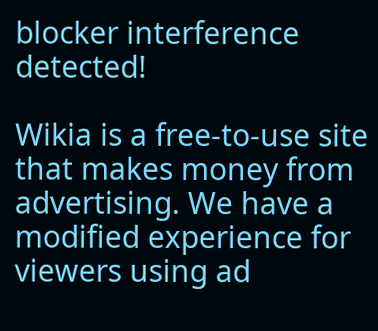blocker interference detected!

Wikia is a free-to-use site that makes money from advertising. We have a modified experience for viewers using ad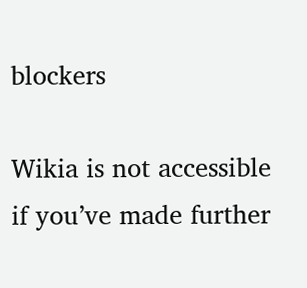blockers

Wikia is not accessible if you’ve made further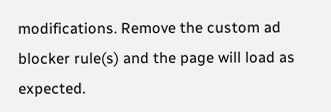modifications. Remove the custom ad blocker rule(s) and the page will load as expected.